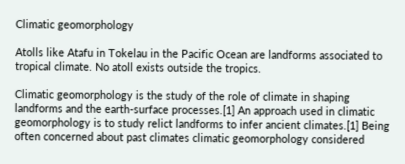Climatic geomorphology

Atolls like Atafu in Tokelau in the Pacific Ocean are landforms associated to tropical climate. No atoll exists outside the tropics.

Climatic geomorphology is the study of the role of climate in shaping landforms and the earth-surface processes.[1] An approach used in climatic geomorphology is to study relict landforms to infer ancient climates.[1] Being often concerned about past climates climatic geomorphology considered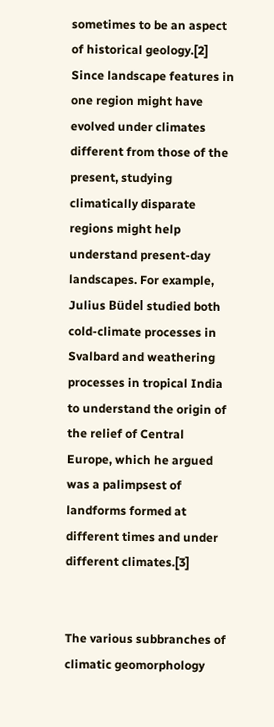sometimes to be an aspect of historical geology.[2] Since landscape features in one region might have evolved under climates different from those of the present, studying climatically disparate regions might help understand present-day landscapes. For example, Julius Büdel studied both cold-climate processes in Svalbard and weathering processes in tropical India to understand the origin of the relief of Central Europe, which he argued was a palimpsest of landforms formed at different times and under different climates.[3]


The various subbranches of climatic geomorphology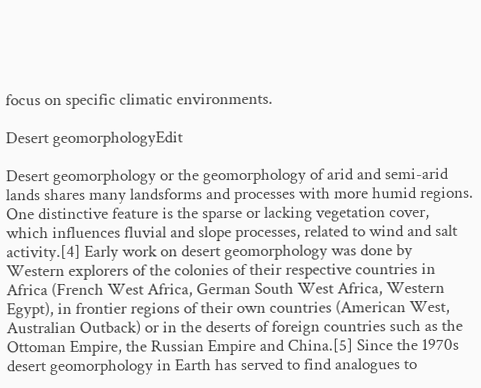focus on specific climatic environments.

Desert geomorphologyEdit

Desert geomorphology or the geomorphology of arid and semi-arid lands shares many landsforms and processes with more humid regions. One distinctive feature is the sparse or lacking vegetation cover, which influences fluvial and slope processes, related to wind and salt activity.[4] Early work on desert geomorphology was done by Western explorers of the colonies of their respective countries in Africa (French West Africa, German South West Africa, Western Egypt), in frontier regions of their own countries (American West, Australian Outback) or in the deserts of foreign countries such as the Ottoman Empire, the Russian Empire and China.[5] Since the 1970s desert geomorphology in Earth has served to find analogues to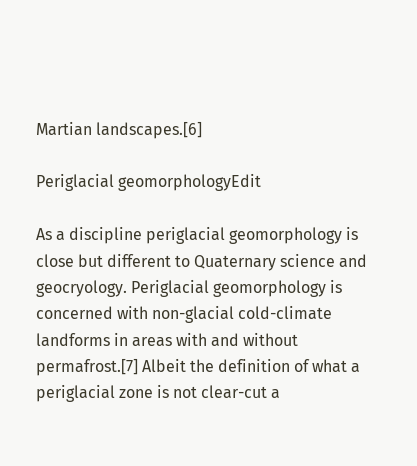Martian landscapes.[6]

Periglacial geomorphologyEdit

As a discipline periglacial geomorphology is close but different to Quaternary science and geocryology. Periglacial geomorphology is concerned with non-glacial cold-climate landforms in areas with and without permafrost.[7] Albeit the definition of what a periglacial zone is not clear-cut a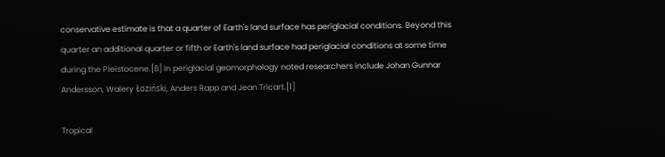conservative estimate is that a quarter of Earth's land surface has periglacial conditions. Beyond this quarter an additional quarter or fifth or Earth's land surface had periglacial conditions at some time during the Pleistocene.[8] In periglacial geomorphology noted researchers include Johan Gunnar Andersson, Walery Łoziński, Anders Rapp and Jean Tricart.[1]

Tropical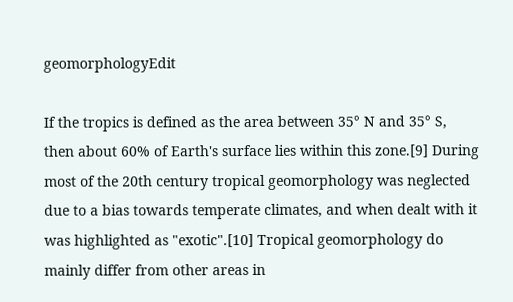geomorphologyEdit

If the tropics is defined as the area between 35° N and 35° S, then about 60% of Earth's surface lies within this zone.[9] During most of the 20th century tropical geomorphology was neglected due to a bias towards temperate climates, and when dealt with it was highlighted as "exotic".[10] Tropical geomorphology do mainly differ from other areas in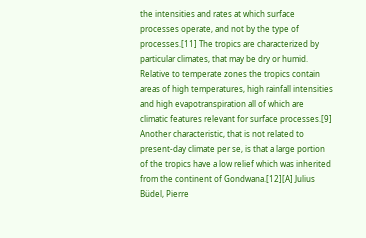the intensities and rates at which surface processes operate, and not by the type of processes.[11] The tropics are characterized by particular climates, that may be dry or humid. Relative to temperate zones the tropics contain areas of high temperatures, high rainfall intensities and high evapotranspiration all of which are climatic features relevant for surface processes.[9] Another characteristic, that is not related to present-day climate per se, is that a large portion of the tropics have a low relief which was inherited from the continent of Gondwana.[12][A] Julius Büdel, Pierre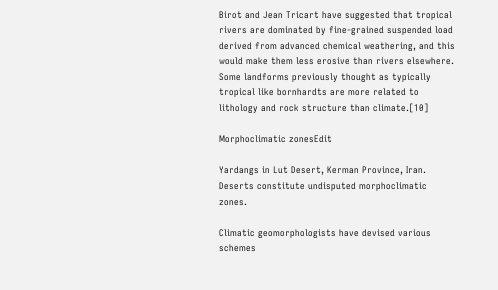Birot and Jean Tricart have suggested that tropical rivers are dominated by fine-grained suspended load derived from advanced chemical weathering, and this would make them less erosive than rivers elsewhere. Some landforms previously thought as typically tropical like bornhardts are more related to lithology and rock structure than climate.[10]

Morphoclimatic zonesEdit

Yardangs in Lut Desert, Kerman Province, Iran. Deserts constitute undisputed morphoclimatic zones.

Climatic geomorphologists have devised various schemes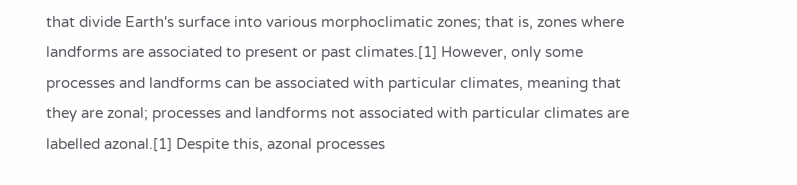that divide Earth's surface into various morphoclimatic zones; that is, zones where landforms are associated to present or past climates.[1] However, only some processes and landforms can be associated with particular climates, meaning that they are zonal; processes and landforms not associated with particular climates are labelled azonal.[1] Despite this, azonal processes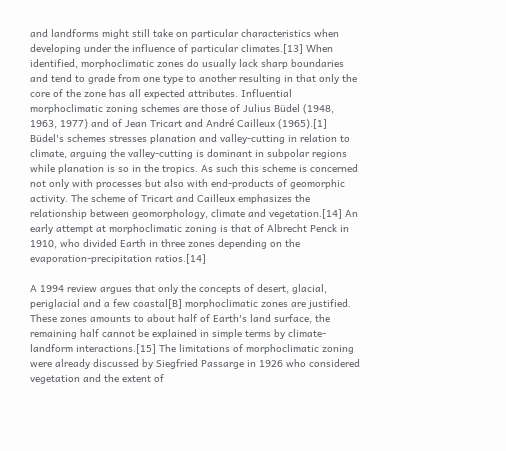and landforms might still take on particular characteristics when developing under the influence of particular climates.[13] When identified, morphoclimatic zones do usually lack sharp boundaries and tend to grade from one type to another resulting in that only the core of the zone has all expected attributes. Influential morphoclimatic zoning schemes are those of Julius Büdel (1948, 1963, 1977) and of Jean Tricart and André Cailleux (1965).[1] Büdel's schemes stresses planation and valley-cutting in relation to climate, arguing the valley-cutting is dominant in subpolar regions while planation is so in the tropics. As such this scheme is concerned not only with processes but also with end-products of geomorphic activity. The scheme of Tricart and Cailleux emphasizes the relationship between geomorphology, climate and vegetation.[14] An early attempt at morphoclimatic zoning is that of Albrecht Penck in 1910, who divided Earth in three zones depending on the evaporation-precipitation ratios.[14]

A 1994 review argues that only the concepts of desert, glacial, periglacial and a few coastal[B] morphoclimatic zones are justified. These zones amounts to about half of Earth's land surface, the remaining half cannot be explained in simple terms by climate-landform interactions.[15] The limitations of morphoclimatic zoning were already discussed by Siegfried Passarge in 1926 who considered vegetation and the extent of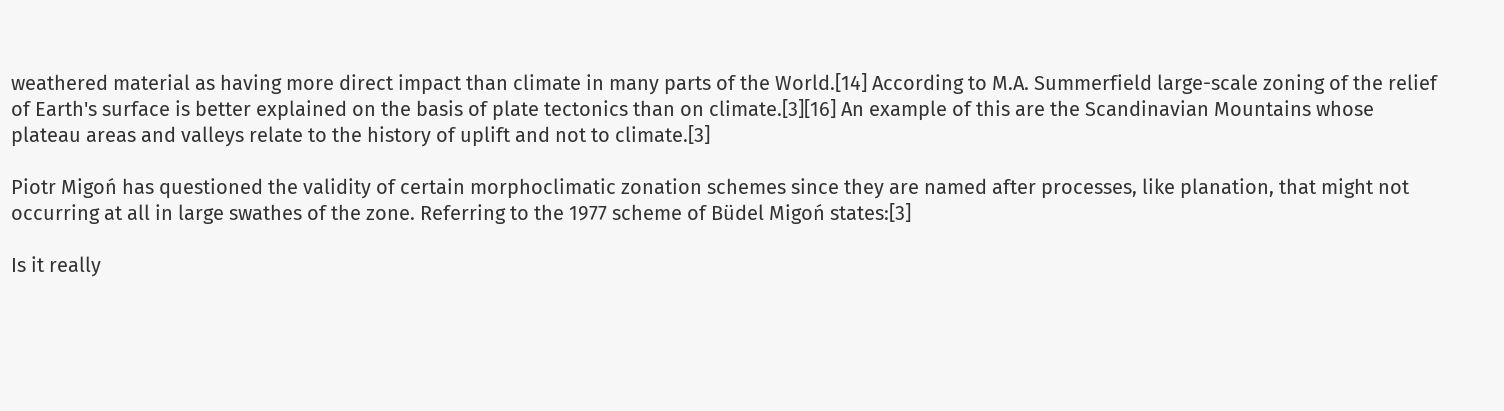weathered material as having more direct impact than climate in many parts of the World.[14] According to M.A. Summerfield large-scale zoning of the relief of Earth's surface is better explained on the basis of plate tectonics than on climate.[3][16] An example of this are the Scandinavian Mountains whose plateau areas and valleys relate to the history of uplift and not to climate.[3]

Piotr Migoń has questioned the validity of certain morphoclimatic zonation schemes since they are named after processes, like planation, that might not occurring at all in large swathes of the zone. Referring to the 1977 scheme of Büdel Migoń states:[3]

Is it really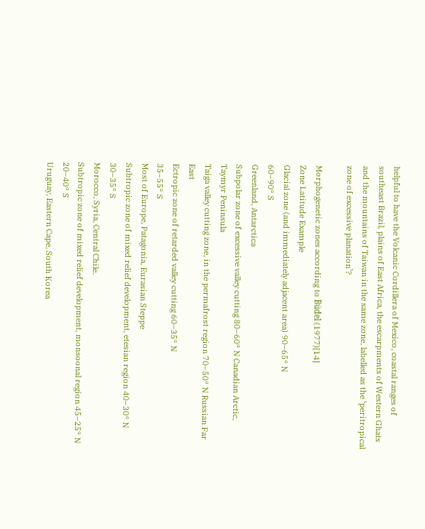helpful to have the Volcanic Cordillera of Mexico, coastal ranges of southeast Brazil, plains of East Africa, the escarpments of Western Ghats and the mountains of Taiwan in the same zone, labelled as the ‘peritropical zone of excessive planation’?

Morphogenetic zones according to Büdel (1977)[14]
Zone Latitude Example
Glacial zone (and immediately adjacent area) 90–65° N
60–90° S
Greenland, Antarctica
Subpolar zone of excessive valley cutting 80–60° N Canadian Arctic, Taymyr Peninsula
Taiga valley cutting zone, in the permafrost region 70–50° N Russian Far East
Ectropic zone of retarded valley cutting 60–35° N
35–55° S
Most of Europe, Patagonia, Eurasian Steppe
Subtropic zone of mixed relief development, etesian region 40–30° N
30–35° S
Morocco, Syria, Central Chile.
Subtropic zone of mixed relief development, monsoonal region 45–25° N
20–40° S
Uruguay, Eastern Cape, South Korea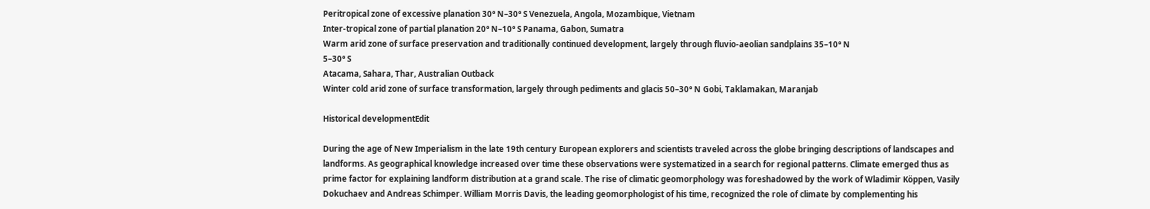Peritropical zone of excessive planation 30° N–30° S Venezuela, Angola, Mozambique, Vietnam
Inter-tropical zone of partial planation 20° N–10° S Panama, Gabon, Sumatra
Warm arid zone of surface preservation and traditionally continued development, largely through fluvio-aeolian sandplains 35–10° N
5–30° S
Atacama, Sahara, Thar, Australian Outback
Winter cold arid zone of surface transformation, largely through pediments and glacis 50–30° N Gobi, Taklamakan, Maranjab

Historical developmentEdit

During the age of New Imperialism in the late 19th century European explorers and scientists traveled across the globe bringing descriptions of landscapes and landforms. As geographical knowledge increased over time these observations were systematized in a search for regional patterns. Climate emerged thus as prime factor for explaining landform distribution at a grand scale. The rise of climatic geomorphology was foreshadowed by the work of Wladimir Köppen, Vasily Dokuchaev and Andreas Schimper. William Morris Davis, the leading geomorphologist of his time, recognized the role of climate by complementing his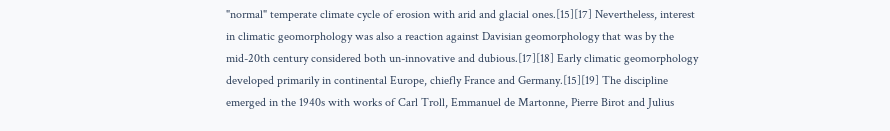"normal" temperate climate cycle of erosion with arid and glacial ones.[15][17] Nevertheless, interest in climatic geomorphology was also a reaction against Davisian geomorphology that was by the mid-20th century considered both un-innovative and dubious.[17][18] Early climatic geomorphology developed primarily in continental Europe, chiefly France and Germany.[15][19] The discipline emerged in the 1940s with works of Carl Troll, Emmanuel de Martonne, Pierre Birot and Julius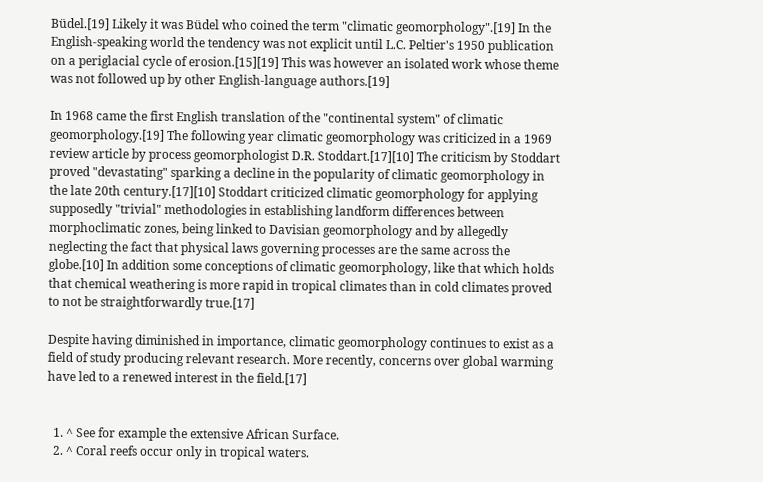Büdel.[19] Likely it was Büdel who coined the term "climatic geomorphology".[19] In the English-speaking world the tendency was not explicit until L.C. Peltier's 1950 publication on a periglacial cycle of erosion.[15][19] This was however an isolated work whose theme was not followed up by other English-language authors.[19]

In 1968 came the first English translation of the "continental system" of climatic geomorphology.[19] The following year climatic geomorphology was criticized in a 1969 review article by process geomorphologist D.R. Stoddart.[17][10] The criticism by Stoddart proved "devastating" sparking a decline in the popularity of climatic geomorphology in the late 20th century.[17][10] Stoddart criticized climatic geomorphology for applying supposedly "trivial" methodologies in establishing landform differences between morphoclimatic zones, being linked to Davisian geomorphology and by allegedly neglecting the fact that physical laws governing processes are the same across the globe.[10] In addition some conceptions of climatic geomorphology, like that which holds that chemical weathering is more rapid in tropical climates than in cold climates proved to not be straightforwardly true.[17]

Despite having diminished in importance, climatic geomorphology continues to exist as a field of study producing relevant research. More recently, concerns over global warming have led to a renewed interest in the field.[17]


  1. ^ See for example the extensive African Surface.
  2. ^ Coral reefs occur only in tropical waters.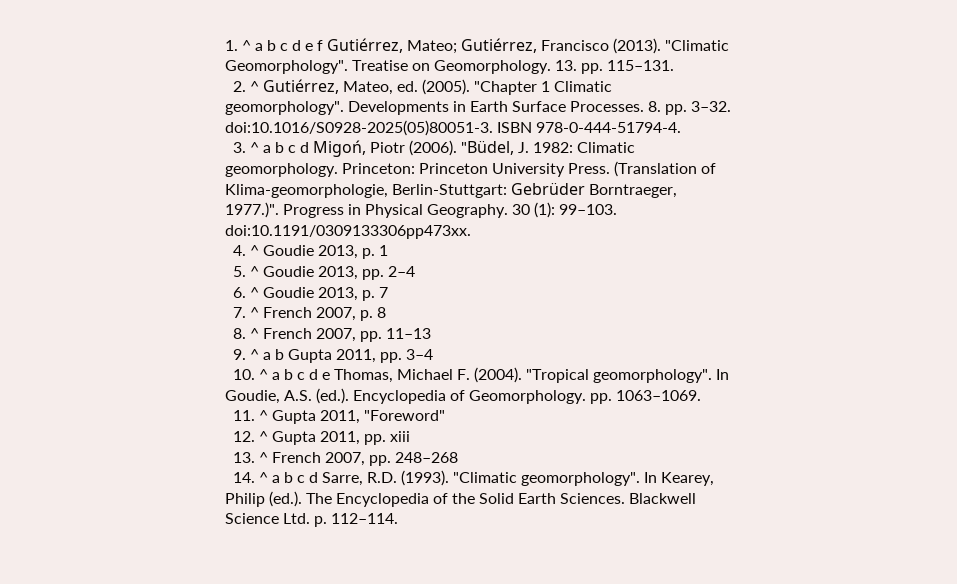1. ^ a b c d e f Gutiérrez, Mateo; Gutiérrez, Francisco (2013). "Climatic Geomorphology". Treatise on Geomorphology. 13. pp. 115–131.
  2. ^ Gutiérrez, Mateo, ed. (2005). "Chapter 1 Climatic geomorphology". Developments in Earth Surface Processes. 8. pp. 3–32. doi:10.1016/S0928-2025(05)80051-3. ISBN 978-0-444-51794-4.
  3. ^ a b c d Migoń, Piotr (2006). "Büdel, J. 1982: Climatic geomorphology. Princeton: Princeton University Press. (Translation of Klima-geomorphologie, Berlin-Stuttgart: Gebrüder Borntraeger, 1977.)". Progress in Physical Geography. 30 (1): 99–103. doi:10.1191/0309133306pp473xx.
  4. ^ Goudie 2013, p. 1
  5. ^ Goudie 2013, pp. 2–4
  6. ^ Goudie 2013, p. 7
  7. ^ French 2007, p. 8
  8. ^ French 2007, pp. 11–13
  9. ^ a b Gupta 2011, pp. 3–4
  10. ^ a b c d e Thomas, Michael F. (2004). "Tropical geomorphology". In Goudie, A.S. (ed.). Encyclopedia of Geomorphology. pp. 1063–1069.
  11. ^ Gupta 2011, "Foreword"
  12. ^ Gupta 2011, pp. xiii
  13. ^ French 2007, pp. 248–268
  14. ^ a b c d Sarre, R.D. (1993). "Climatic geomorphology". In Kearey, Philip (ed.). The Encyclopedia of the Solid Earth Sciences. Blackwell Science Ltd. p. 112–114.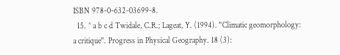ISBN 978-0-632-03699-8.
  15. ^ a b c d Twidale, C.R.; Lageat, Y. (1994). "Climatic geomorphology: a critique". Progress in Physical Geography. 18 (3):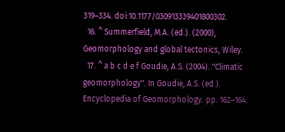319–334. doi:10.1177/030913339401800302.
  16. ^ Summerfield, M.A. (ed.). (2000), Geomorphology and global tectonics, Wiley.
  17. ^ a b c d e f Goudie, A.S. (2004). "Climatic geomorphology". In Goudie, A.S. (ed.). Encyclopedia of Geomorphology. pp. 162–164.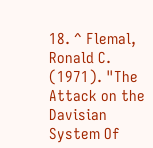18. ^ Flemal, Ronald C. (1971). "The Attack on the Davisian System Of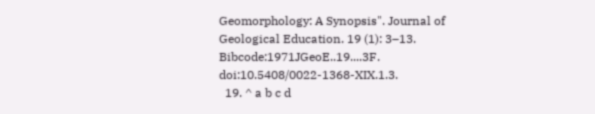Geomorphology: A Synopsis". Journal of Geological Education. 19 (1): 3–13. Bibcode:1971JGeoE..19....3F. doi:10.5408/0022-1368-XIX.1.3.
  19. ^ a b c d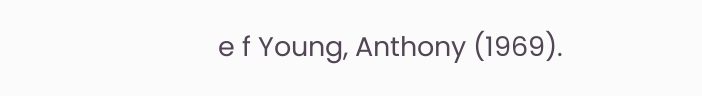e f Young, Anthony (1969).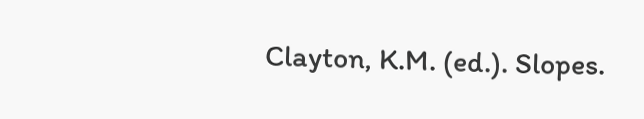Clayton, K.M. (ed.). Slopes.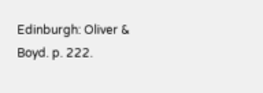Edinburgh: Oliver & Boyd. p. 222.